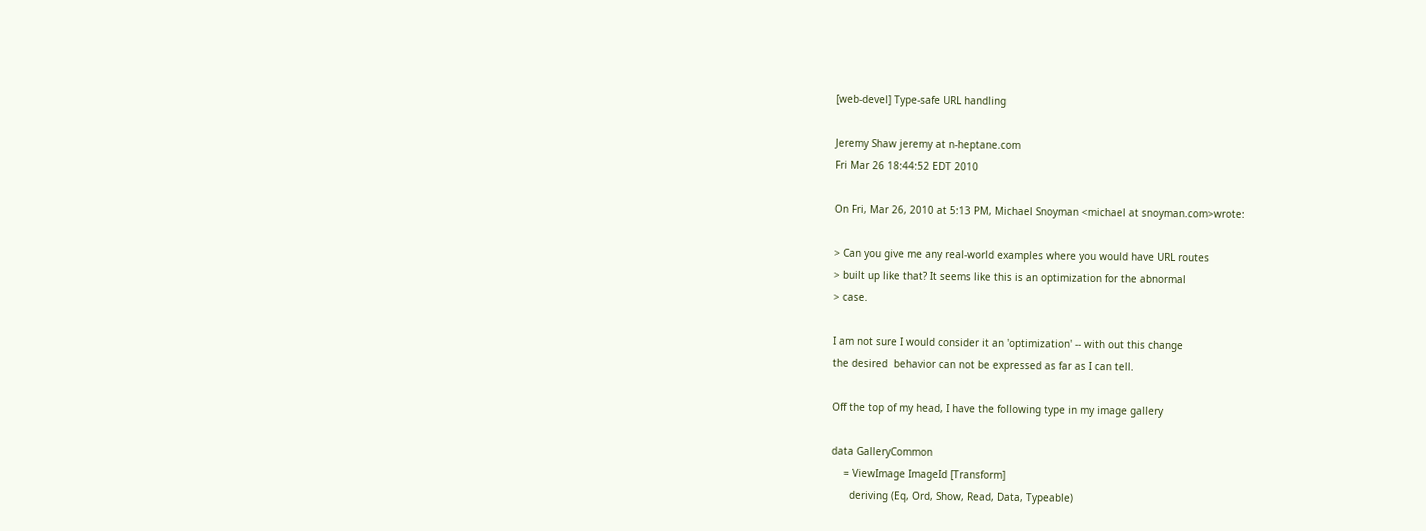[web-devel] Type-safe URL handling

Jeremy Shaw jeremy at n-heptane.com
Fri Mar 26 18:44:52 EDT 2010

On Fri, Mar 26, 2010 at 5:13 PM, Michael Snoyman <michael at snoyman.com>wrote:

> Can you give me any real-world examples where you would have URL routes
> built up like that? It seems like this is an optimization for the abnormal
> case.

I am not sure I would consider it an 'optimization' -- with out this change
the desired  behavior can not be expressed as far as I can tell.

Off the top of my head, I have the following type in my image gallery

data GalleryCommon
    = ViewImage ImageId [Transform]
      deriving (Eq, Ord, Show, Read, Data, Typeable)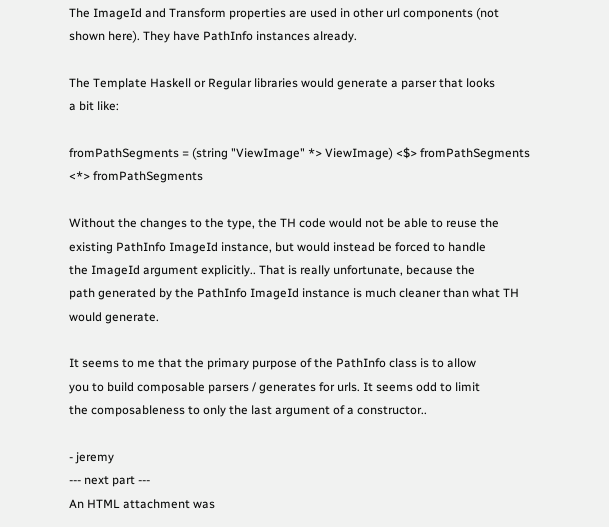The ImageId and Transform properties are used in other url components (not
shown here). They have PathInfo instances already.

The Template Haskell or Regular libraries would generate a parser that looks
a bit like:

fromPathSegments = (string "ViewImage" *> ViewImage) <$> fromPathSegments
<*> fromPathSegments

Without the changes to the type, the TH code would not be able to reuse the
existing PathInfo ImageId instance, but would instead be forced to handle
the ImageId argument explicitly.. That is really unfortunate, because the
path generated by the PathInfo ImageId instance is much cleaner than what TH
would generate.

It seems to me that the primary purpose of the PathInfo class is to allow
you to build composable parsers / generates for urls. It seems odd to limit
the composableness to only the last argument of a constructor..

- jeremy
--- next part ---
An HTML attachment was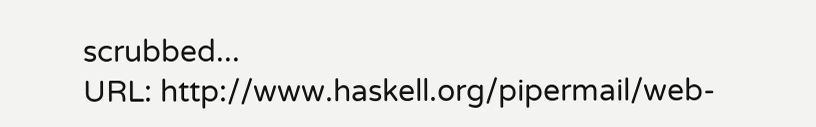scrubbed...
URL: http://www.haskell.org/pipermail/web-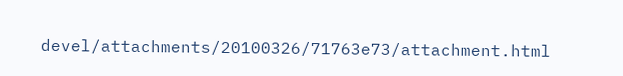devel/attachments/20100326/71763e73/attachment.html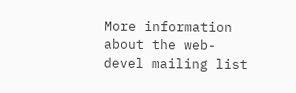More information about the web-devel mailing list